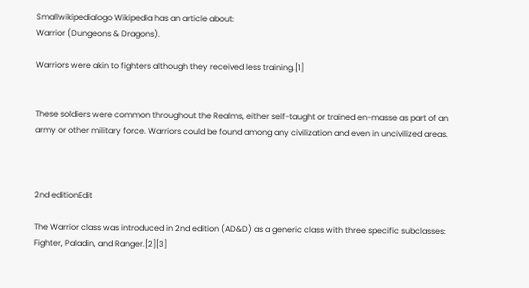Smallwikipedialogo Wikipedia has an article about:
Warrior (Dungeons & Dragons).

Warriors were akin to fighters although they received less training.[1]


These soldiers were common throughout the Realms, either self-taught or trained en-masse as part of an army or other military force. Warriors could be found among any civilization and even in uncivilized areas.



2nd editionEdit

The Warrior class was introduced in 2nd edition (AD&D) as a generic class with three specific subclasses: Fighter, Paladin, and Ranger.[2][3]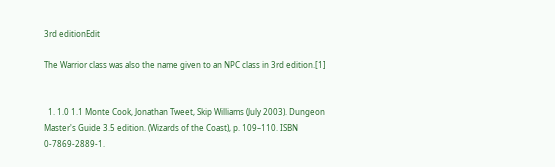3rd editionEdit

The Warrior class was also the name given to an NPC class in 3rd edition.[1]


  1. 1.0 1.1 Monte Cook, Jonathan Tweet, Skip Williams (July 2003). Dungeon Master's Guide 3.5 edition. (Wizards of the Coast), p. 109–110. ISBN 0-7869-2889-1.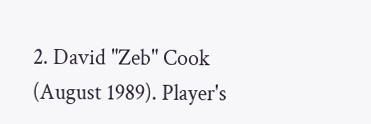2. David "Zeb" Cook (August 1989). Player's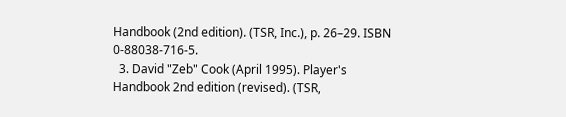Handbook (2nd edition). (TSR, Inc.), p. 26–29. ISBN 0-88038-716-5.
  3. David "Zeb" Cook (April 1995). Player's Handbook 2nd edition (revised). (TSR,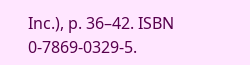Inc.), p. 36–42. ISBN 0-7869-0329-5.